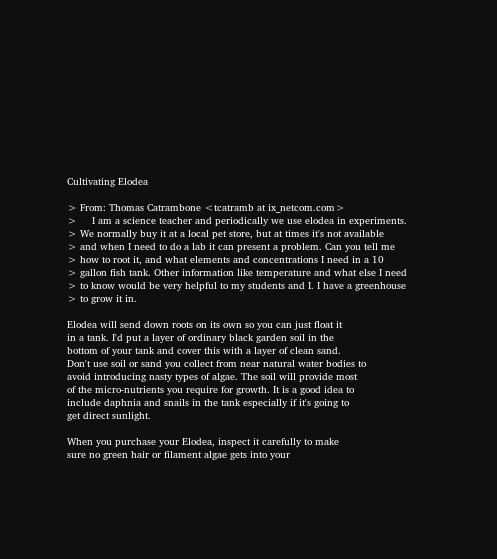Cultivating Elodea

> From: Thomas Catrambone <tcatramb at ix_netcom.com>
>     I am a science teacher and periodically we use elodea in experiments.
> We normally buy it at a local pet store, but at times it's not available
> and when I need to do a lab it can present a problem. Can you tell me
> how to root it, and what elements and concentrations I need in a 10
> gallon fish tank. Other information like temperature and what else I need
> to know would be very helpful to my students and I. I have a greenhouse
> to grow it in.

Elodea will send down roots on its own so you can just float it
in a tank. I'd put a layer of ordinary black garden soil in the
bottom of your tank and cover this with a layer of clean sand.
Don't use soil or sand you collect from near natural water bodies to
avoid introducing nasty types of algae. The soil will provide most
of the micro-nutrients you require for growth. It is a good idea to
include daphnia and snails in the tank especially if it's going to
get direct sunlight.

When you purchase your Elodea, inspect it carefully to make
sure no green hair or filament algae gets into your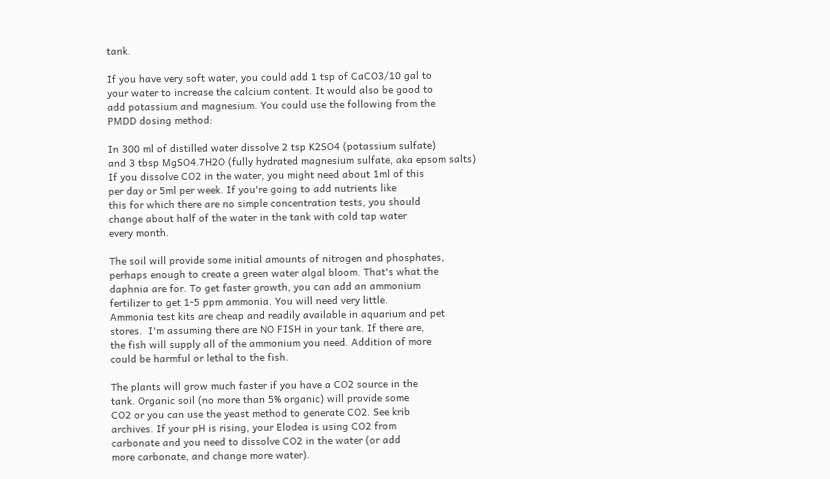tank.

If you have very soft water, you could add 1 tsp of CaCO3/10 gal to
your water to increase the calcium content. It would also be good to
add potassium and magnesium. You could use the following from the
PMDD dosing method:

In 300 ml of distilled water dissolve 2 tsp K2SO4 (potassium sulfate)
and 3 tbsp MgSO4.7H2O (fully hydrated magnesium sulfate, aka epsom salts)
If you dissolve CO2 in the water, you might need about 1ml of this
per day or 5ml per week. If you're going to add nutrients like
this for which there are no simple concentration tests, you should
change about half of the water in the tank with cold tap water
every month.

The soil will provide some initial amounts of nitrogen and phosphates,
perhaps enough to create a green water algal bloom. That's what the
daphnia are for. To get faster growth, you can add an ammonium
fertilizer to get 1-5 ppm ammonia. You will need very little.
Ammonia test kits are cheap and readily available in aquarium and pet
stores.  I'm assuming there are NO FISH in your tank. If there are,
the fish will supply all of the ammonium you need. Addition of more
could be harmful or lethal to the fish.

The plants will grow much faster if you have a CO2 source in the
tank. Organic soil (no more than 5% organic) will provide some
CO2 or you can use the yeast method to generate CO2. See krib
archives. If your pH is rising, your Elodea is using CO2 from
carbonate and you need to dissolve CO2 in the water (or add
more carbonate, and change more water).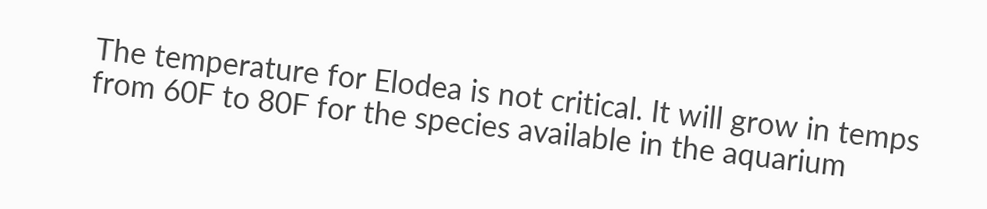The temperature for Elodea is not critical. It will grow in temps
from 60F to 80F for the species available in the aquarium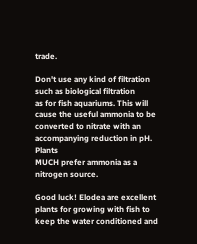trade.

Don't use any kind of filtration such as biological filtration
as for fish aquariums. This will cause the useful ammonia to be
converted to nitrate with an accompanying reduction in pH. Plants
MUCH prefer ammonia as a nitrogen source.

Good luck! Elodea are excellent plants for growing with fish to
keep the water conditioned and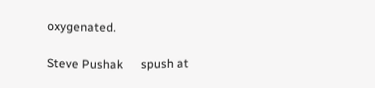oxygenated.

Steve Pushak      spush at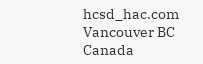hcsd_hac.com  Vancouver BC Canada